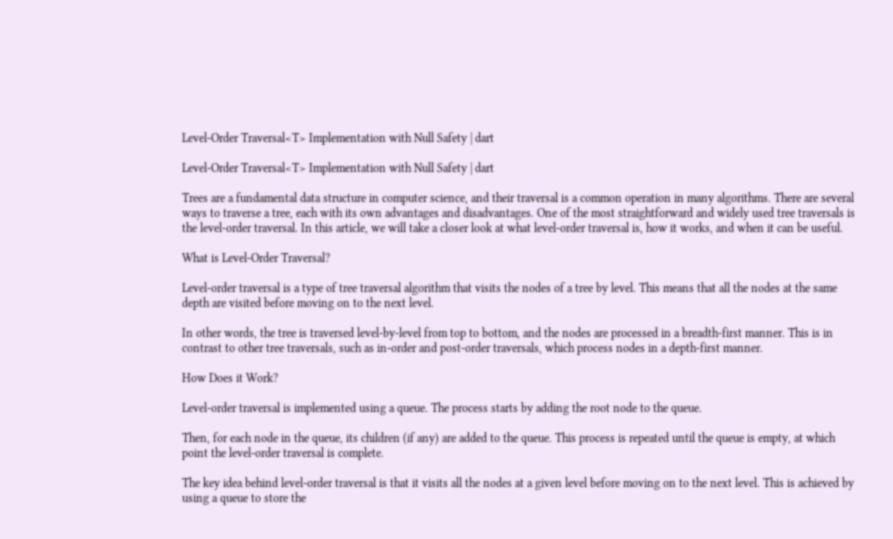Level-Order Traversal<T> Implementation with Null Safety | dart

Level-Order Traversal<T> Implementation with Null Safety | dart

Trees are a fundamental data structure in computer science, and their traversal is a common operation in many algorithms. There are several ways to traverse a tree, each with its own advantages and disadvantages. One of the most straightforward and widely used tree traversals is the level-order traversal. In this article, we will take a closer look at what level-order traversal is, how it works, and when it can be useful.

What is Level-Order Traversal?

Level-order traversal is a type of tree traversal algorithm that visits the nodes of a tree by level. This means that all the nodes at the same depth are visited before moving on to the next level.

In other words, the tree is traversed level-by-level from top to bottom, and the nodes are processed in a breadth-first manner. This is in contrast to other tree traversals, such as in-order and post-order traversals, which process nodes in a depth-first manner.

How Does it Work?

Level-order traversal is implemented using a queue. The process starts by adding the root node to the queue.

Then, for each node in the queue, its children (if any) are added to the queue. This process is repeated until the queue is empty, at which point the level-order traversal is complete.

The key idea behind level-order traversal is that it visits all the nodes at a given level before moving on to the next level. This is achieved by using a queue to store the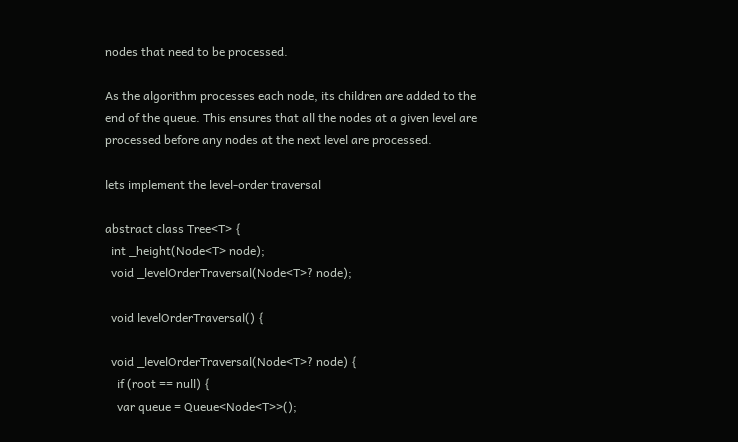nodes that need to be processed.

As the algorithm processes each node, its children are added to the end of the queue. This ensures that all the nodes at a given level are processed before any nodes at the next level are processed.

lets implement the level-order traversal

abstract class Tree<T> {
  int _height(Node<T> node);
  void _levelOrderTraversal(Node<T>? node);

  void levelOrderTraversal() {

  void _levelOrderTraversal(Node<T>? node) {
    if (root == null) {
    var queue = Queue<Node<T>>();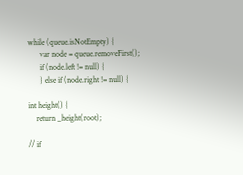while (queue.isNotEmpty) {
      var node = queue.removeFirst();
      if (node.left != null) {
      } else if (node.right != null) {

int height() {
    return _height(root);

// if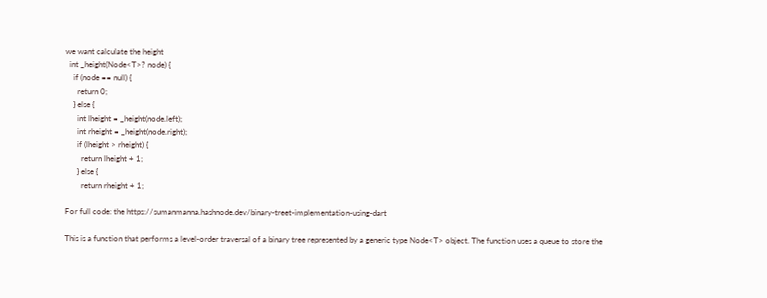we want calculate the height
  int _height(Node<T>? node) {
    if (node == null) {
      return 0;
    } else {
      int lheight = _height(node.left);
      int rheight = _height(node.right);
      if (lheight > rheight) {
        return lheight + 1;
      } else {
        return rheight + 1;

For full code: the https://sumanmanna.hashnode.dev/binary-treet-implementation-using-dart

This is a function that performs a level-order traversal of a binary tree represented by a generic type Node<T> object. The function uses a queue to store the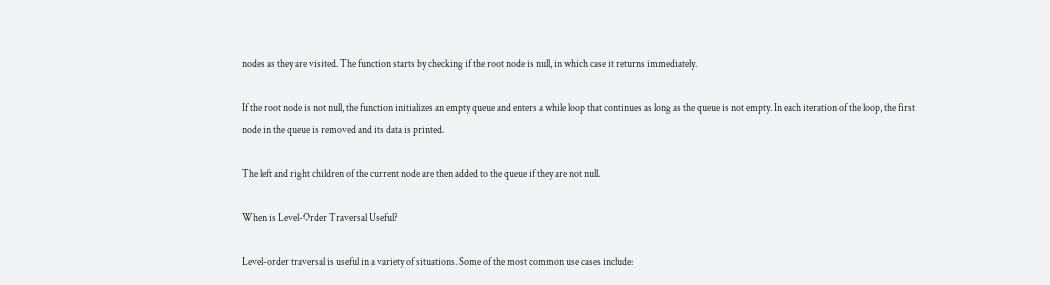nodes as they are visited. The function starts by checking if the root node is null, in which case it returns immediately.

If the root node is not null, the function initializes an empty queue and enters a while loop that continues as long as the queue is not empty. In each iteration of the loop, the first node in the queue is removed and its data is printed.

The left and right children of the current node are then added to the queue if they are not null.

When is Level-Order Traversal Useful?

Level-order traversal is useful in a variety of situations. Some of the most common use cases include: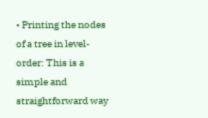• Printing the nodes of a tree in level-order: This is a simple and straightforward way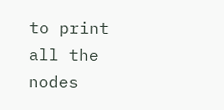to print all the nodes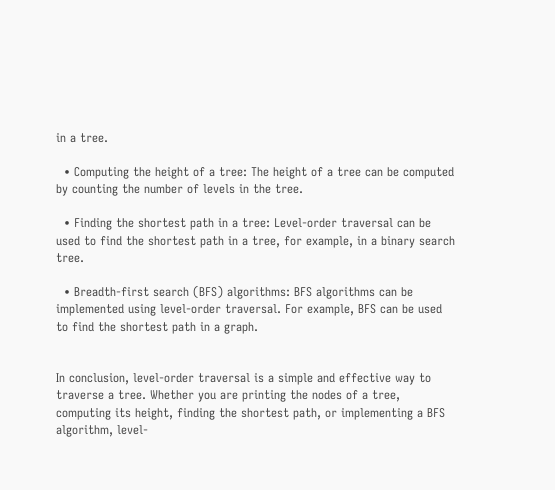in a tree.

  • Computing the height of a tree: The height of a tree can be computed by counting the number of levels in the tree.

  • Finding the shortest path in a tree: Level-order traversal can be used to find the shortest path in a tree, for example, in a binary search tree.

  • Breadth-first search (BFS) algorithms: BFS algorithms can be implemented using level-order traversal. For example, BFS can be used to find the shortest path in a graph.


In conclusion, level-order traversal is a simple and effective way to traverse a tree. Whether you are printing the nodes of a tree, computing its height, finding the shortest path, or implementing a BFS algorithm, level-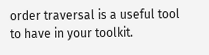order traversal is a useful tool to have in your toolkit.